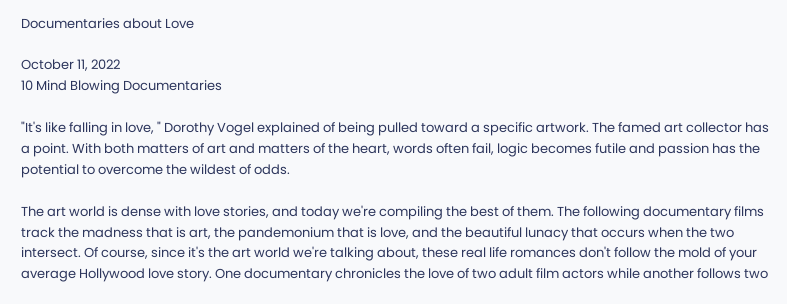Documentaries about Love

October 11, 2022
10 Mind Blowing Documentaries

"It's like falling in love, " Dorothy Vogel explained of being pulled toward a specific artwork. The famed art collector has a point. With both matters of art and matters of the heart, words often fail, logic becomes futile and passion has the potential to overcome the wildest of odds.

The art world is dense with love stories, and today we're compiling the best of them. The following documentary films track the madness that is art, the pandemonium that is love, and the beautiful lunacy that occurs when the two intersect. Of course, since it's the art world we're talking about, these real life romances don't follow the mold of your average Hollywood love story. One documentary chronicles the love of two adult film actors while another follows two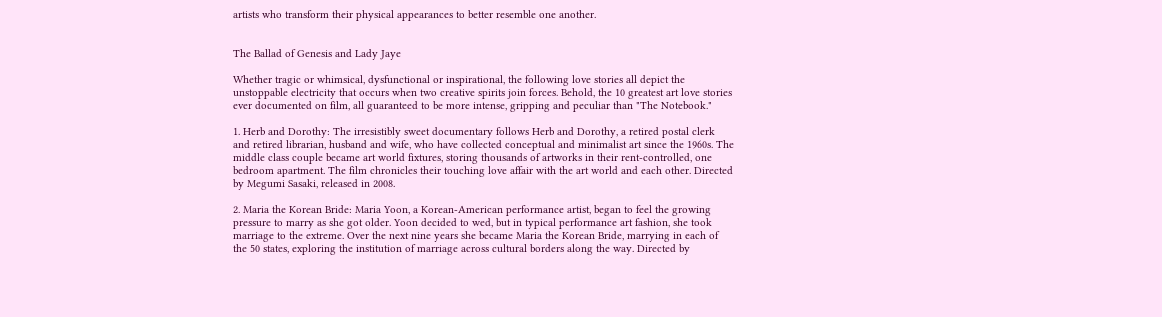artists who transform their physical appearances to better resemble one another.


The Ballad of Genesis and Lady Jaye

Whether tragic or whimsical, dysfunctional or inspirational, the following love stories all depict the unstoppable electricity that occurs when two creative spirits join forces. Behold, the 10 greatest art love stories ever documented on film, all guaranteed to be more intense, gripping and peculiar than "The Notebook."

1. Herb and Dorothy: The irresistibly sweet documentary follows Herb and Dorothy, a retired postal clerk and retired librarian, husband and wife, who have collected conceptual and minimalist art since the 1960s. The middle class couple became art world fixtures, storing thousands of artworks in their rent-controlled, one bedroom apartment. The film chronicles their touching love affair with the art world and each other. Directed by Megumi Sasaki, released in 2008.

2. Maria the Korean Bride: Maria Yoon, a Korean-American performance artist, began to feel the growing pressure to marry as she got older. Yoon decided to wed, but in typical performance art fashion, she took marriage to the extreme. Over the next nine years she became Maria the Korean Bride, marrying in each of the 50 states, exploring the institution of marriage across cultural borders along the way. Directed by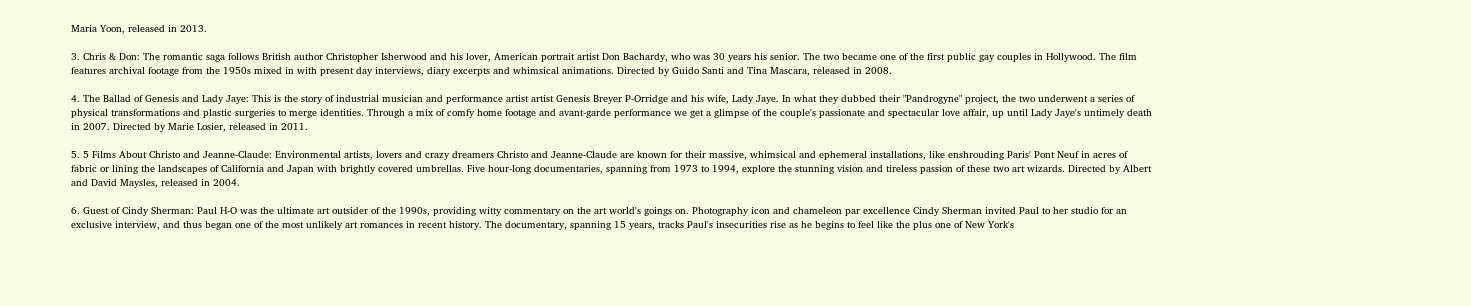Maria Yoon, released in 2013.

3. Chris & Don: The romantic saga follows British author Christopher Isherwood and his lover, American portrait artist Don Bachardy, who was 30 years his senior. The two became one of the first public gay couples in Hollywood. The film features archival footage from the 1950s mixed in with present day interviews, diary excerpts and whimsical animations. Directed by Guido Santi and Tina Mascara, released in 2008.

4. The Ballad of Genesis and Lady Jaye: This is the story of industrial musician and performance artist artist Genesis Breyer P-Orridge and his wife, Lady Jaye. In what they dubbed their "Pandrogyne" project, the two underwent a series of physical transformations and plastic surgeries to merge identities. Through a mix of comfy home footage and avant-garde performance we get a glimpse of the couple's passionate and spectacular love affair, up until Lady Jaye's untimely death in 2007. Directed by Marie Losier, released in 2011.

5. 5 Films About Christo and Jeanne-Claude: Environmental artists, lovers and crazy dreamers Christo and Jeanne-Claude are known for their massive, whimsical and ephemeral installations, like enshrouding Paris' Pont Neuf in acres of fabric or lining the landscapes of California and Japan with brightly covered umbrellas. Five hour-long documentaries, spanning from 1973 to 1994, explore the stunning vision and tireless passion of these two art wizards. Directed by Albert and David Maysles, released in 2004.

6. Guest of Cindy Sherman: Paul H-O was the ultimate art outsider of the 1990s, providing witty commentary on the art world's goings on. Photography icon and chameleon par excellence Cindy Sherman invited Paul to her studio for an exclusive interview, and thus began one of the most unlikely art romances in recent history. The documentary, spanning 15 years, tracks Paul's insecurities rise as he begins to feel like the plus one of New York's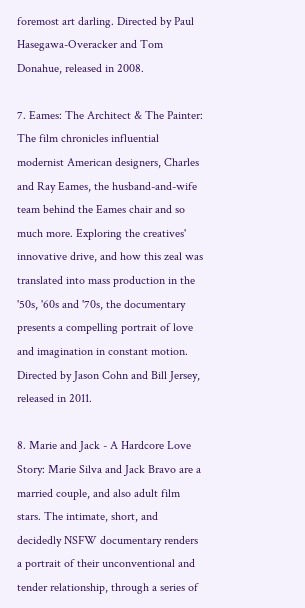foremost art darling. Directed by Paul Hasegawa-Overacker and Tom Donahue, released in 2008.

7. Eames: The Architect & The Painter: The film chronicles influential modernist American designers, Charles and Ray Eames, the husband-and-wife team behind the Eames chair and so much more. Exploring the creatives' innovative drive, and how this zeal was translated into mass production in the '50s, '60s and '70s, the documentary presents a compelling portrait of love and imagination in constant motion. Directed by Jason Cohn and Bill Jersey, released in 2011.

8. Marie and Jack - A Hardcore Love Story: Marie Silva and Jack Bravo are a married couple, and also adult film stars. The intimate, short, and decidedly NSFW documentary renders a portrait of their unconventional and tender relationship, through a series of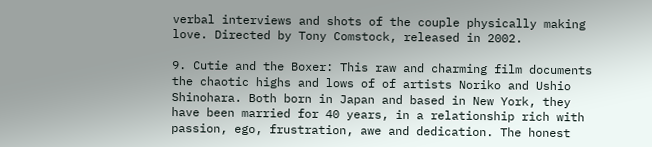verbal interviews and shots of the couple physically making love. Directed by Tony Comstock, released in 2002.

9. Cutie and the Boxer: This raw and charming film documents the chaotic highs and lows of of artists Noriko and Ushio Shinohara. Both born in Japan and based in New York, they have been married for 40 years, in a relationship rich with passion, ego, frustration, awe and dedication. The honest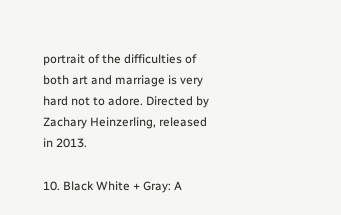portrait of the difficulties of both art and marriage is very hard not to adore. Directed by Zachary Heinzerling, released in 2013.

10. Black White + Gray: A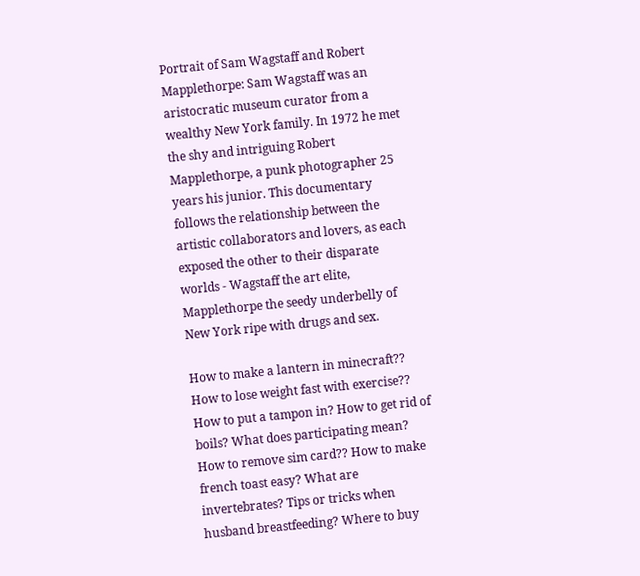Portrait of Sam Wagstaff and Robert Mapplethorpe: Sam Wagstaff was an aristocratic museum curator from a wealthy New York family. In 1972 he met the shy and intriguing Robert Mapplethorpe, a punk photographer 25 years his junior. This documentary follows the relationship between the artistic collaborators and lovers, as each exposed the other to their disparate worlds - Wagstaff the art elite, Mapplethorpe the seedy underbelly of New York ripe with drugs and sex.

How to make a lantern in minecraft?? How to lose weight fast with exercise?? How to put a tampon in? How to get rid of boils? What does participating mean? How to remove sim card?? How to make french toast easy? What are invertebrates? Tips or tricks when husband breastfeeding? Where to buy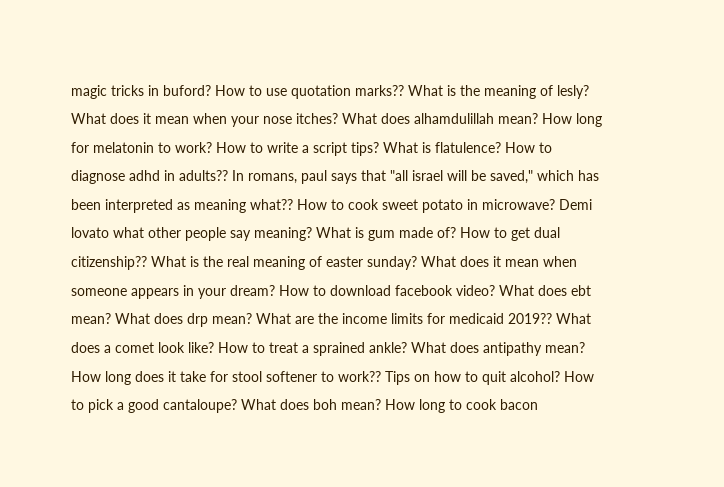magic tricks in buford? How to use quotation marks?? What is the meaning of lesly? What does it mean when your nose itches? What does alhamdulillah mean? How long for melatonin to work? How to write a script tips? What is flatulence? How to diagnose adhd in adults?? In romans, paul says that "all israel will be saved," which has been interpreted as meaning what?? How to cook sweet potato in microwave? Demi lovato what other people say meaning? What is gum made of? How to get dual citizenship?? What is the real meaning of easter sunday? What does it mean when someone appears in your dream? How to download facebook video? What does ebt mean? What does drp mean? What are the income limits for medicaid 2019?? What does a comet look like? How to treat a sprained ankle? What does antipathy mean? How long does it take for stool softener to work?? Tips on how to quit alcohol? How to pick a good cantaloupe? What does boh mean? How long to cook bacon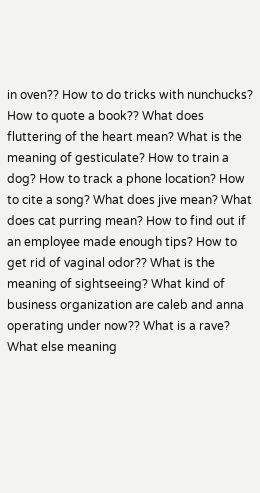in oven?? How to do tricks with nunchucks? How to quote a book?? What does fluttering of the heart mean? What is the meaning of gesticulate? How to train a dog? How to track a phone location? How to cite a song? What does jive mean? What does cat purring mean? How to find out if an employee made enough tips? How to get rid of vaginal odor?? What is the meaning of sightseeing? What kind of business organization are caleb and anna operating under now?? What is a rave? What else meaning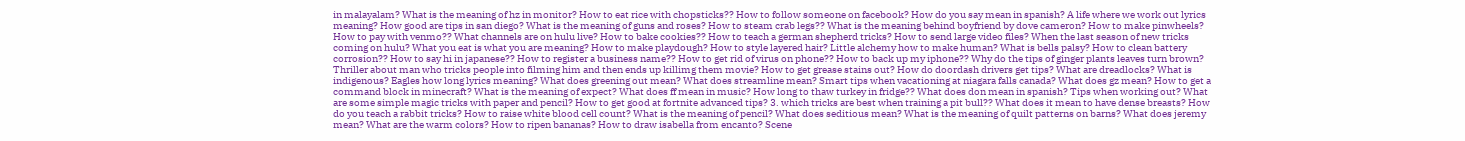in malayalam? What is the meaning of hz in monitor? How to eat rice with chopsticks?? How to follow someone on facebook? How do you say mean in spanish? A life where we work out lyrics meaning? How good are tips in san diego? What is the meaning of guns and roses? How to steam crab legs?? What is the meaning behind boyfriend by dove cameron? How to make pinwheels? How to pay with venmo?? What channels are on hulu live? How to bake cookies?? How to teach a german shepherd tricks? How to send large video files? When the last season of new tricks coming on hulu? What you eat is what you are meaning? How to make playdough? How to style layered hair? Little alchemy how to make human? What is bells palsy? How to clean battery corrosion?? How to say hi in japanese?? How to register a business name?? How to get rid of virus on phone?? How to back up my iphone?? Why do the tips of ginger plants leaves turn brown? Thriller about man who tricks people into filming him and then ends up killimg them movie? How to get grease stains out? How do doordash drivers get tips? What are dreadlocks? What is indigenous? Eagles how long lyrics meaning? What does greening out mean? What does streamline mean? Smart tips when vacationing at niagara falls canada? What does gz mean? How to get a command block in minecraft? What is the meaning of expect? What does ff mean in music? How long to thaw turkey in fridge?? What does don mean in spanish? Tips when working out? What are some simple magic tricks with paper and pencil? How to get good at fortnite advanced tips? 3. which tricks are best when training a pit bull?? What does it mean to have dense breasts? How do you teach a rabbit tricks? How to raise white blood cell count? What is the meaning of pencil? What does seditious mean? What is the meaning of quilt patterns on barns? What does jeremy mean? What are the warm colors? How to ripen bananas? How to draw isabella from encanto? Scene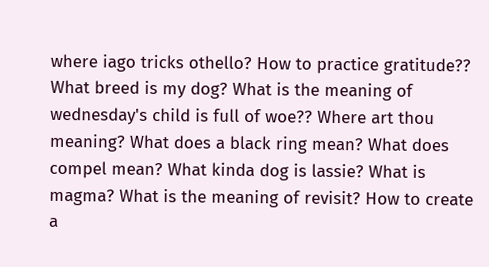where iago tricks othello? How to practice gratitude?? What breed is my dog? What is the meaning of wednesday's child is full of woe?? Where art thou meaning? What does a black ring mean? What does compel mean? What kinda dog is lassie? What is magma? What is the meaning of revisit? How to create a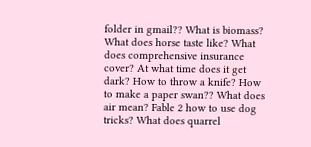folder in gmail?? What is biomass? What does horse taste like? What does comprehensive insurance cover? At what time does it get dark? How to throw a knife? How to make a paper swan?? What does air mean? Fable 2 how to use dog tricks? What does quarrel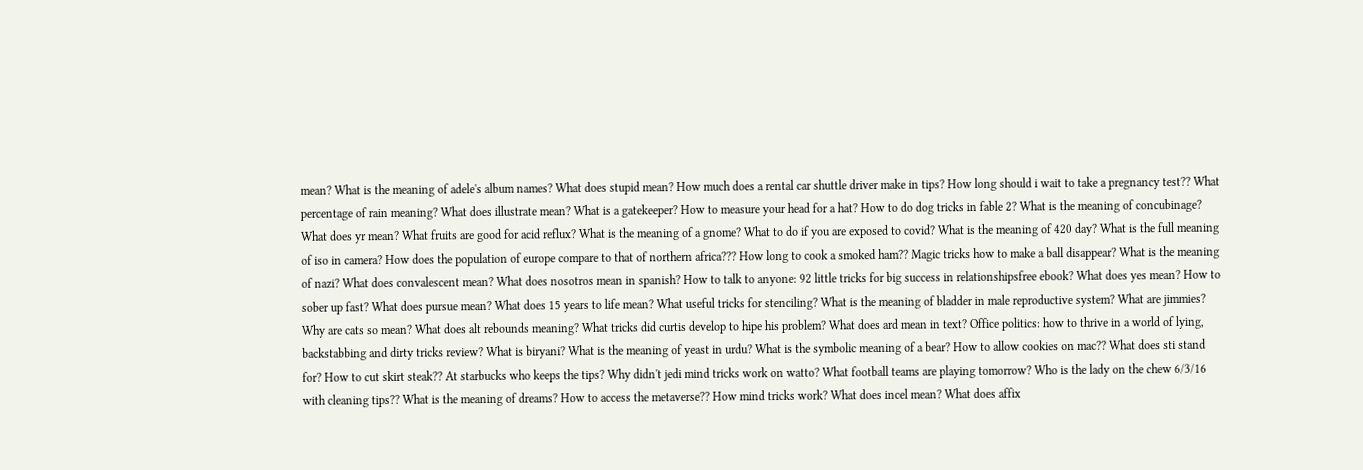mean? What is the meaning of adele's album names? What does stupid mean? How much does a rental car shuttle driver make in tips? How long should i wait to take a pregnancy test?? What percentage of rain meaning? What does illustrate mean? What is a gatekeeper? How to measure your head for a hat? How to do dog tricks in fable 2? What is the meaning of concubinage? What does yr mean? What fruits are good for acid reflux? What is the meaning of a gnome? What to do if you are exposed to covid? What is the meaning of 420 day? What is the full meaning of iso in camera? How does the population of europe compare to that of northern africa??? How long to cook a smoked ham?? Magic tricks how to make a ball disappear? What is the meaning of nazi? What does convalescent mean? What does nosotros mean in spanish? How to talk to anyone: 92 little tricks for big success in relationshipsfree ebook? What does yes mean? How to sober up fast? What does pursue mean? What does 15 years to life mean? What useful tricks for stenciling? What is the meaning of bladder in male reproductive system? What are jimmies? Why are cats so mean? What does alt rebounds meaning? What tricks did curtis develop to hipe his problem? What does ard mean in text? Office politics: how to thrive in a world of lying, backstabbing and dirty tricks review? What is biryani? What is the meaning of yeast in urdu? What is the symbolic meaning of a bear? How to allow cookies on mac?? What does sti stand for? How to cut skirt steak?? At starbucks who keeps the tips? Why didn't jedi mind tricks work on watto? What football teams are playing tomorrow? Who is the lady on the chew 6/3/16 with cleaning tips?? What is the meaning of dreams? How to access the metaverse?? How mind tricks work? What does incel mean? What does affix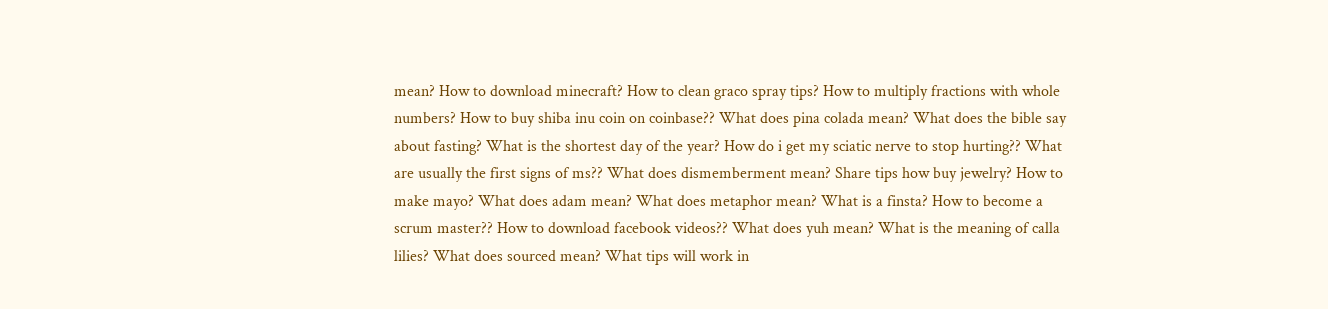mean? How to download minecraft? How to clean graco spray tips? How to multiply fractions with whole numbers? How to buy shiba inu coin on coinbase?? What does pina colada mean? What does the bible say about fasting? What is the shortest day of the year? How do i get my sciatic nerve to stop hurting?? What are usually the first signs of ms?? What does dismemberment mean? Share tips how buy jewelry? How to make mayo? What does adam mean? What does metaphor mean? What is a finsta? How to become a scrum master?? How to download facebook videos?? What does yuh mean? What is the meaning of calla lilies? What does sourced mean? What tips will work in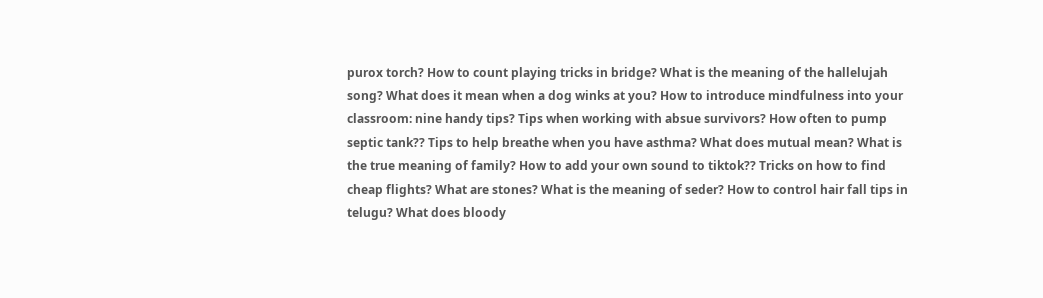purox torch? How to count playing tricks in bridge? What is the meaning of the hallelujah song? What does it mean when a dog winks at you? How to introduce mindfulness into your classroom: nine handy tips? Tips when working with absue survivors? How often to pump septic tank?? Tips to help breathe when you have asthma? What does mutual mean? What is the true meaning of family? How to add your own sound to tiktok?? Tricks on how to find cheap flights? What are stones? What is the meaning of seder? How to control hair fall tips in telugu? What does bloody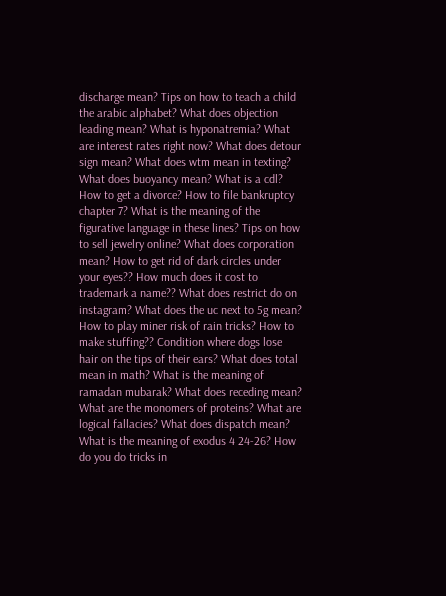discharge mean? Tips on how to teach a child the arabic alphabet? What does objection leading mean? What is hyponatremia? What are interest rates right now? What does detour sign mean? What does wtm mean in texting? What does buoyancy mean? What is a cdl? How to get a divorce? How to file bankruptcy chapter 7? What is the meaning of the figurative language in these lines? Tips on how to sell jewelry online? What does corporation mean? How to get rid of dark circles under your eyes?? How much does it cost to trademark a name?? What does restrict do on instagram? What does the uc next to 5g mean? How to play miner risk of rain tricks? How to make stuffing?? Condition where dogs lose hair on the tips of their ears? What does total mean in math? What is the meaning of ramadan mubarak? What does receding mean? What are the monomers of proteins? What are logical fallacies? What does dispatch mean? What is the meaning of exodus 4 24-26? How do you do tricks in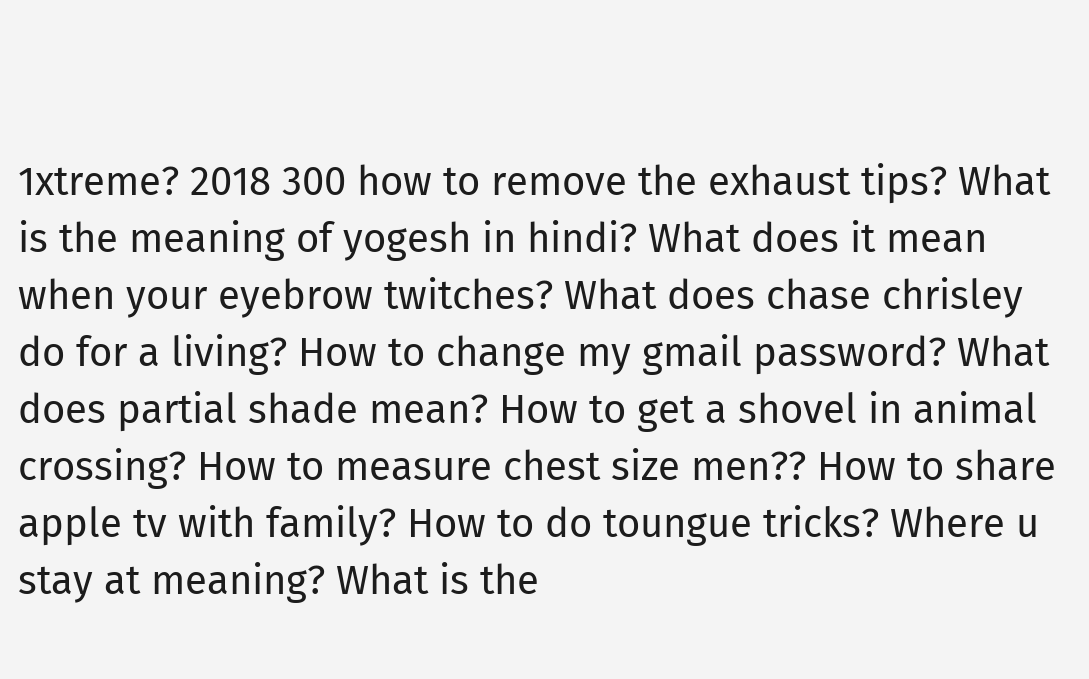1xtreme? 2018 300 how to remove the exhaust tips? What is the meaning of yogesh in hindi? What does it mean when your eyebrow twitches? What does chase chrisley do for a living? How to change my gmail password? What does partial shade mean? How to get a shovel in animal crossing? How to measure chest size men?? How to share apple tv with family? How to do toungue tricks? Where u stay at meaning? What is the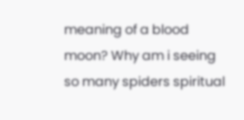meaning of a blood moon? Why am i seeing so many spiders spiritual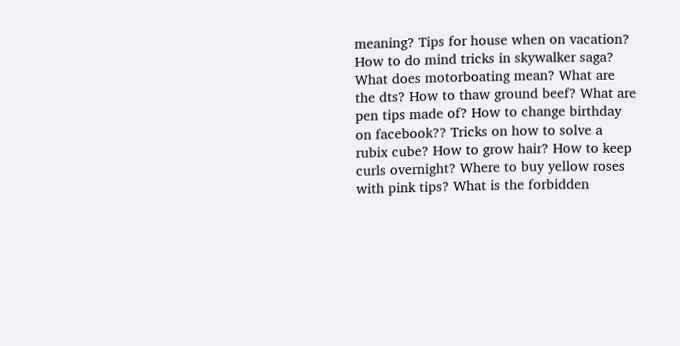meaning? Tips for house when on vacation? How to do mind tricks in skywalker saga? What does motorboating mean? What are the dts? How to thaw ground beef? What are pen tips made of? How to change birthday on facebook?? Tricks on how to solve a rubix cube? How to grow hair? How to keep curls overnight? Where to buy yellow roses with pink tips? What is the forbidden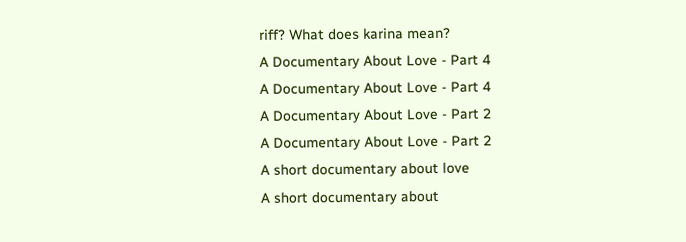riff? What does karina mean?
A Documentary About Love - Part 4
A Documentary About Love - Part 4
A Documentary About Love - Part 2
A Documentary About Love - Part 2
A short documentary about love
A short documentary about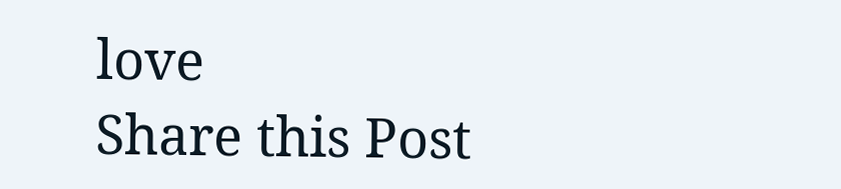love
Share this Post